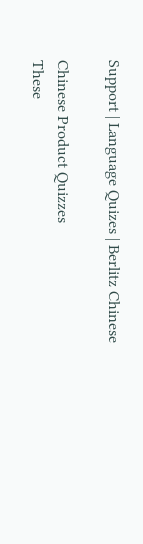Support | Language Quizes | Berlitz Chinese

Chinese Product Quizzes
These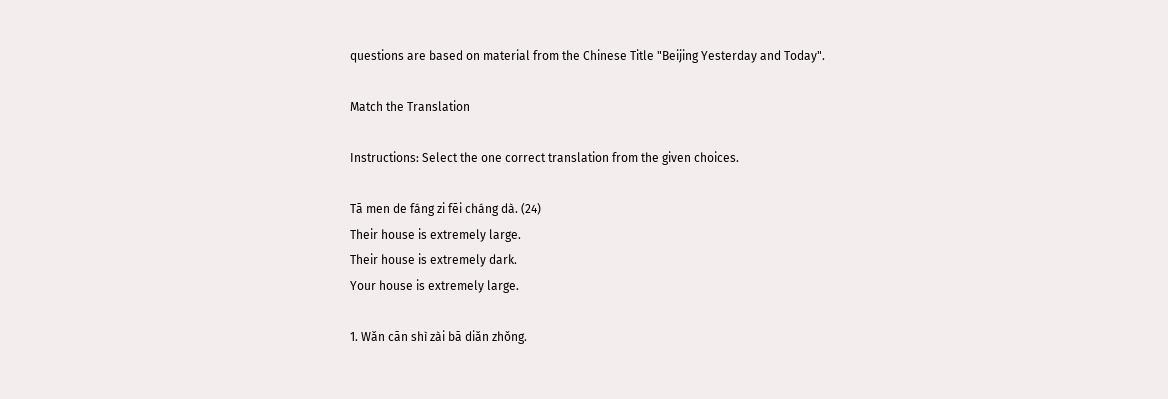questions are based on material from the Chinese Title "Beijing Yesterday and Today".

Match the Translation

Instructions: Select the one correct translation from the given choices.

Tā men de fáng zi fēi cháng dà. (24)
Their house is extremely large.
Their house is extremely dark.
Your house is extremely large.

1. Wǎn cān shì zài bā diǎn zhǒng.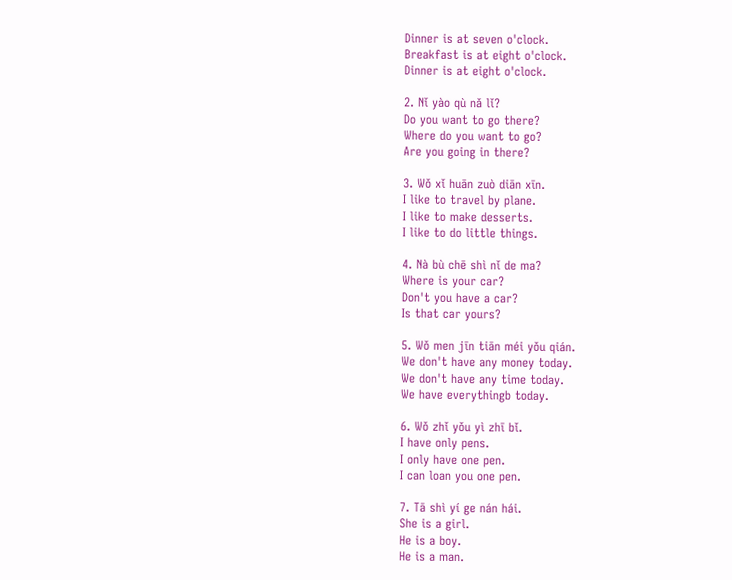Dinner is at seven o'clock.
Breakfast is at eight o'clock.
Dinner is at eight o'clock.

2. Nǐ yào qù nǎ lǐ?
Do you want to go there?
Where do you want to go?
Are you going in there?

3. Wǒ xǐ huān zuò diān xīn.
I like to travel by plane.
I like to make desserts.
I like to do little things.

4. Nà bù chē shì nǐ de ma?
Where is your car?
Don't you have a car?
Is that car yours?

5. Wǒ men jīn tiān méi yǒu qián.
We don't have any money today.
We don't have any time today.
We have everythingb today.

6. Wǒ zhǐ yǒu yì zhī bǐ.
I have only pens.
I only have one pen.
I can loan you one pen.

7. Tā shì yí ge nán hái.
She is a girl.
He is a boy.
He is a man.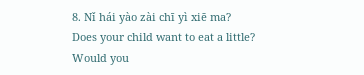8. Nǐ hái yào zài chī yì xiē ma?
Does your child want to eat a little?
Would you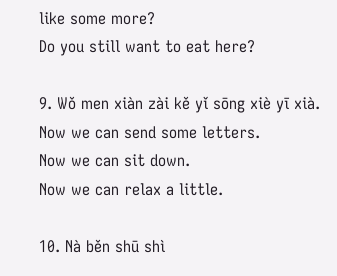like some more?
Do you still want to eat here?

9. Wǒ men xiàn zài kě yǐ sōng xiè yī xià.
Now we can send some letters.
Now we can sit down.
Now we can relax a little.

10. Nà běn shū shì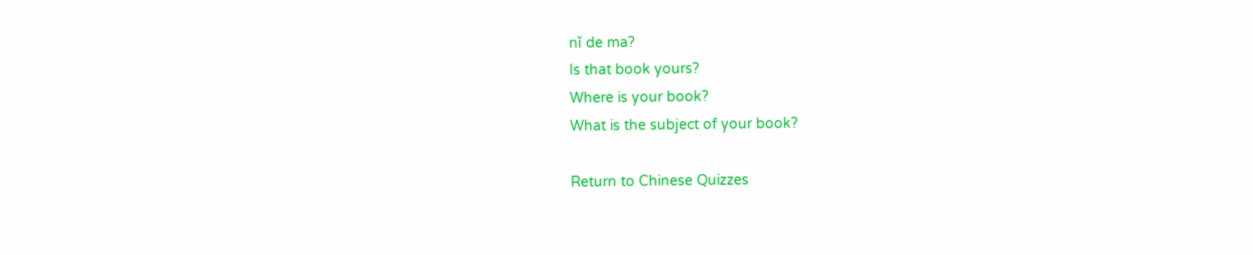nǐ de ma?
Is that book yours?
Where is your book?
What is the subject of your book?

Return to Chinese Quizzes